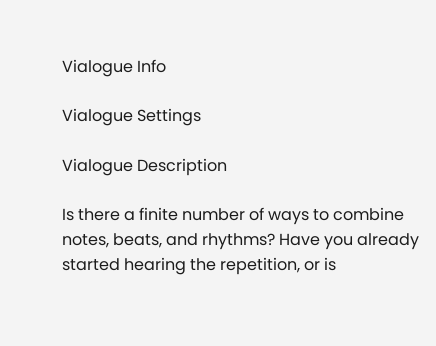Vialogue Info

Vialogue Settings

Vialogue Description

Is there a finite number of ways to combine notes, beats, and rhythms? Have you already started hearing the repetition, or is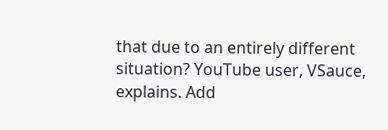that due to an entirely different situation? YouTube user, VSauce, explains. Add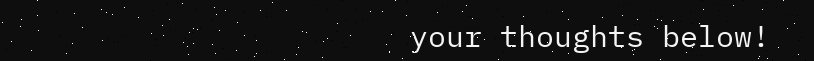your thoughts below!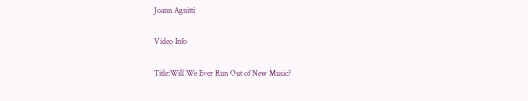Joann Agnitti

Video Info

Title:Will We Ever Run Out of New Music?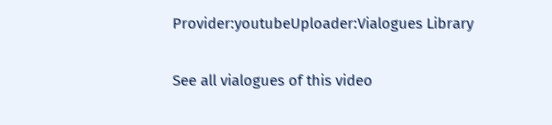Provider:youtubeUploader:Vialogues Library

See all vialogues of this video